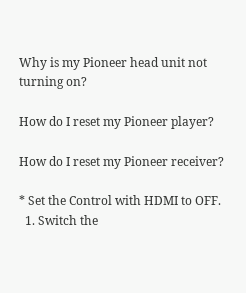Why is my Pioneer head unit not turning on?

How do I reset my Pioneer player?

How do I reset my Pioneer receiver?

* Set the Control with HDMI to OFF.
  1. Switch the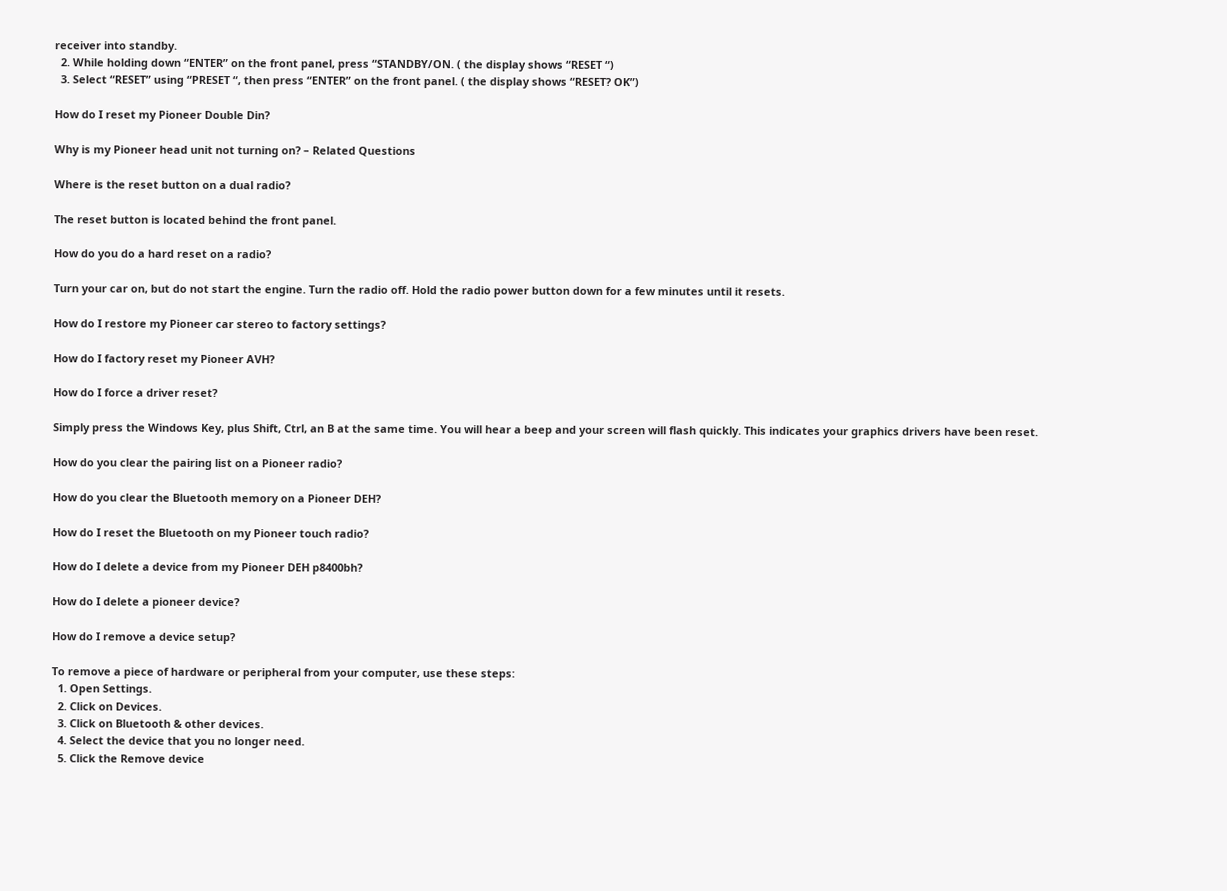receiver into standby.
  2. While holding down “ENTER” on the front panel, press “STANDBY/ON. ( the display shows “RESET “)
  3. Select “RESET” using “PRESET “, then press “ENTER” on the front panel. ( the display shows “RESET? OK”)

How do I reset my Pioneer Double Din?

Why is my Pioneer head unit not turning on? – Related Questions

Where is the reset button on a dual radio?

The reset button is located behind the front panel.

How do you do a hard reset on a radio?

Turn your car on, but do not start the engine. Turn the radio off. Hold the radio power button down for a few minutes until it resets.

How do I restore my Pioneer car stereo to factory settings?

How do I factory reset my Pioneer AVH?

How do I force a driver reset?

Simply press the Windows Key, plus Shift, Ctrl, an B at the same time. You will hear a beep and your screen will flash quickly. This indicates your graphics drivers have been reset.

How do you clear the pairing list on a Pioneer radio?

How do you clear the Bluetooth memory on a Pioneer DEH?

How do I reset the Bluetooth on my Pioneer touch radio?

How do I delete a device from my Pioneer DEH p8400bh?

How do I delete a pioneer device?

How do I remove a device setup?

To remove a piece of hardware or peripheral from your computer, use these steps:
  1. Open Settings.
  2. Click on Devices.
  3. Click on Bluetooth & other devices.
  4. Select the device that you no longer need.
  5. Click the Remove device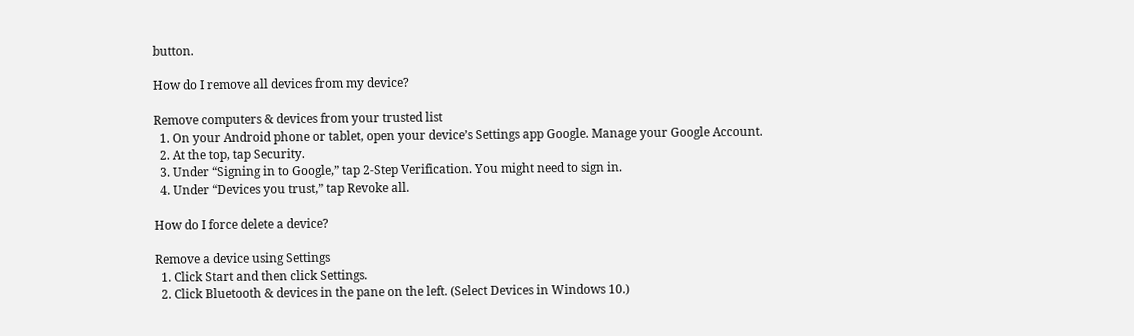button.

How do I remove all devices from my device?

Remove computers & devices from your trusted list
  1. On your Android phone or tablet, open your device’s Settings app Google. Manage your Google Account.
  2. At the top, tap Security.
  3. Under “Signing in to Google,” tap 2-Step Verification. You might need to sign in.
  4. Under “Devices you trust,” tap Revoke all.

How do I force delete a device?

Remove a device using Settings
  1. Click Start and then click Settings.
  2. Click Bluetooth & devices in the pane on the left. (Select Devices in Windows 10.)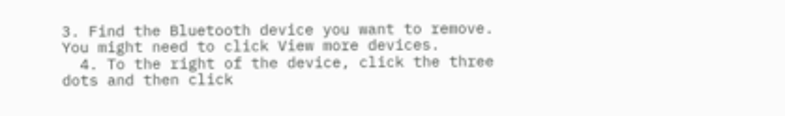3. Find the Bluetooth device you want to remove. You might need to click View more devices.
  4. To the right of the device, click the three dots and then click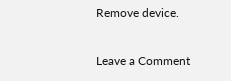Remove device.

Leave a Comment